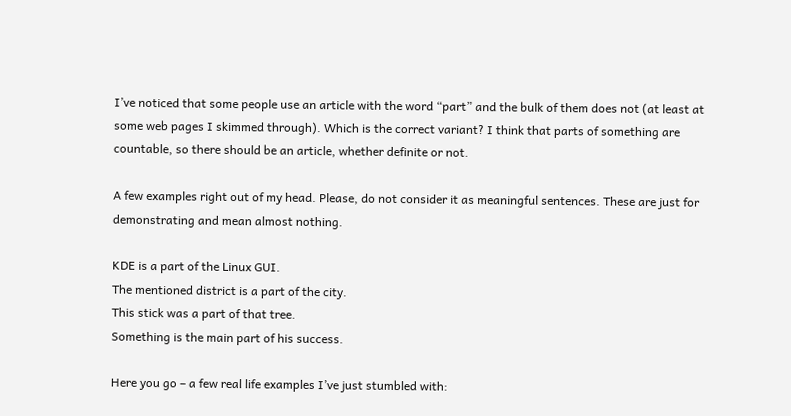I’ve noticed that some people use an article with the word “part” and the bulk of them does not (at least at some web pages I skimmed through). Which is the correct variant? I think that parts of something are countable, so there should be an article, whether definite or not.

A few examples right out of my head. Please, do not consider it as meaningful sentences. These are just for demonstrating and mean almost nothing.

KDE is a part of the Linux GUI.
The mentioned district is a part of the city.
This stick was a part of that tree.
Something is the main part of his success.

Here you go – a few real life examples I’ve just stumbled with: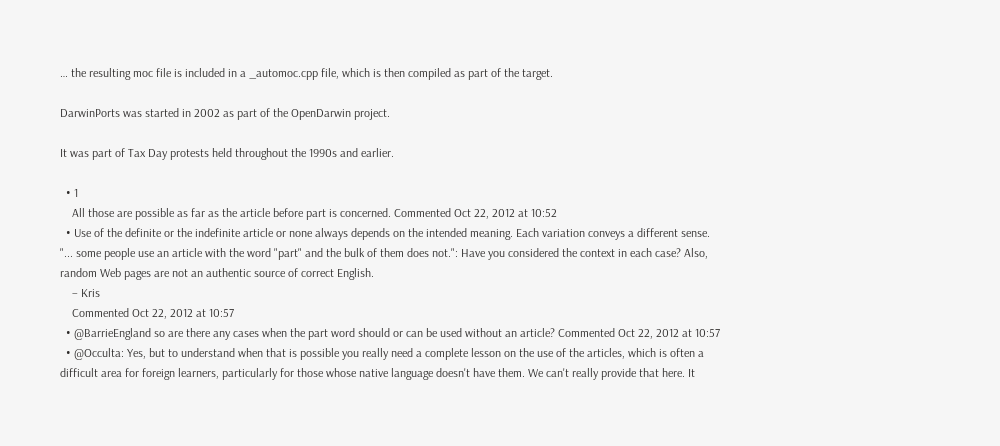… the resulting moc file is included in a _automoc.cpp file, which is then compiled as part of the target.

DarwinPorts was started in 2002 as part of the OpenDarwin project.

It was part of Tax Day protests held throughout the 1990s and earlier.

  • 1
    All those are possible as far as the article before part is concerned. Commented Oct 22, 2012 at 10:52
  • Use of the definite or the indefinite article or none always depends on the intended meaning. Each variation conveys a different sense. "... some people use an article with the word "part" and the bulk of them does not.": Have you considered the context in each case? Also, random Web pages are not an authentic source of correct English.
    – Kris
    Commented Oct 22, 2012 at 10:57
  • @BarrieEngland so are there any cases when the part word should or can be used without an article? Commented Oct 22, 2012 at 10:57
  • @Occulta: Yes, but to understand when that is possible you really need a complete lesson on the use of the articles, which is often a difficult area for foreign learners, particularly for those whose native language doesn't have them. We can't really provide that here. It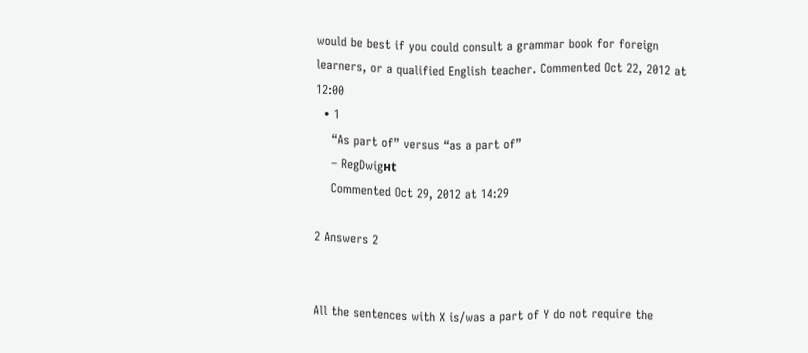would be best if you could consult a grammar book for foreign learners, or a qualified English teacher. Commented Oct 22, 2012 at 12:00
  • 1
    “As part of” versus “as a part of”
    – RegDwigнt
    Commented Oct 29, 2012 at 14:29

2 Answers 2


All the sentences with X is/was a part of Y do not require the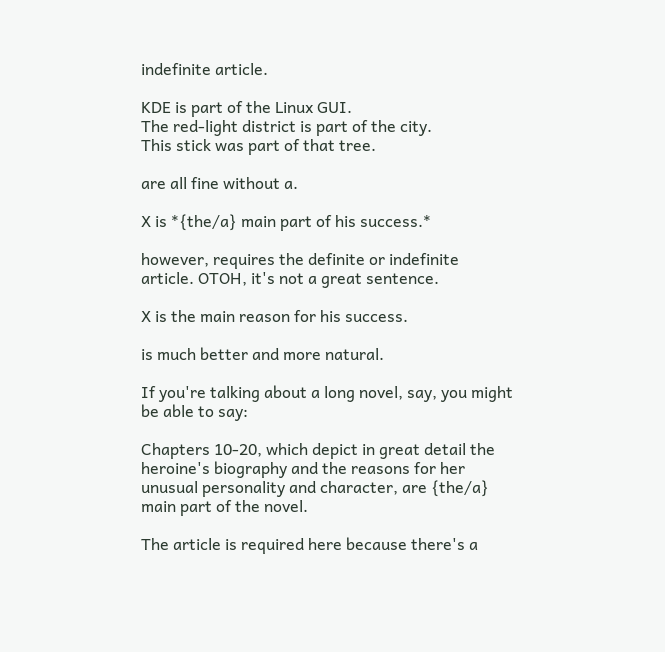indefinite article.

KDE is part of the Linux GUI.
The red-light district is part of the city.
This stick was part of that tree.

are all fine without a.

X is *{the/a} main part of his success.*

however, requires the definite or indefinite article. OTOH, it's not a great sentence.

X is the main reason for his success.

is much better and more natural.

If you're talking about a long novel, say, you might be able to say:

Chapters 10-20, which depict in great detail the heroine's biography and the reasons for her unusual personality and character, are {the/a} main part of the novel.

The article is required here because there's a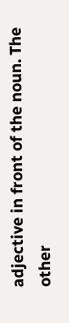adjective in front of the noun. The other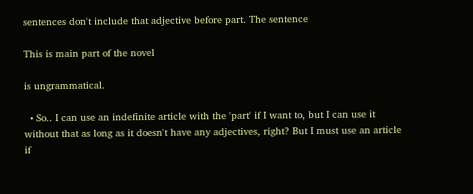sentences don't include that adjective before part. The sentence

This is main part of the novel

is ungrammatical.

  • So.. I can use an indefinite article with the 'part' if I want to, but I can use it without that as long as it doesn't have any adjectives, right? But I must use an article if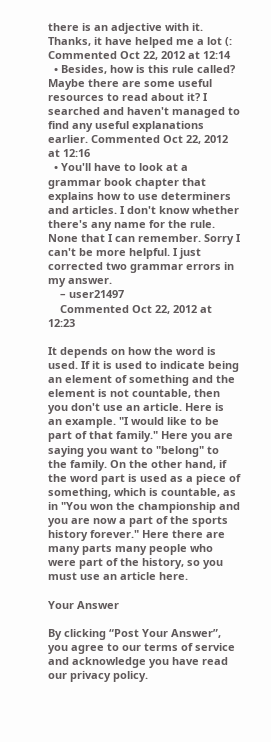there is an adjective with it. Thanks, it have helped me a lot (: Commented Oct 22, 2012 at 12:14
  • Besides, how is this rule called? Maybe there are some useful resources to read about it? I searched and haven't managed to find any useful explanations earlier. Commented Oct 22, 2012 at 12:16
  • You'll have to look at a grammar book chapter that explains how to use determiners and articles. I don't know whether there's any name for the rule. None that I can remember. Sorry I can't be more helpful. I just corrected two grammar errors in my answer.
    – user21497
    Commented Oct 22, 2012 at 12:23

It depends on how the word is used. If it is used to indicate being an element of something and the element is not countable, then you don't use an article. Here is an example. "I would like to be part of that family." Here you are saying you want to "belong" to the family. On the other hand, if the word part is used as a piece of something, which is countable, as in "You won the championship and you are now a part of the sports history forever." Here there are many parts many people who were part of the history, so you must use an article here.

Your Answer

By clicking “Post Your Answer”, you agree to our terms of service and acknowledge you have read our privacy policy.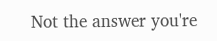Not the answer you're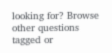looking for? Browse other questions tagged or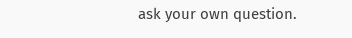ask your own question.